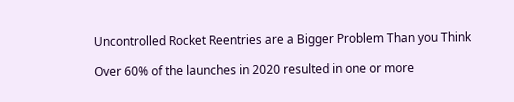Uncontrolled Rocket Reentries are a Bigger Problem Than you Think

Over 60% of the launches in 2020 resulted in one or more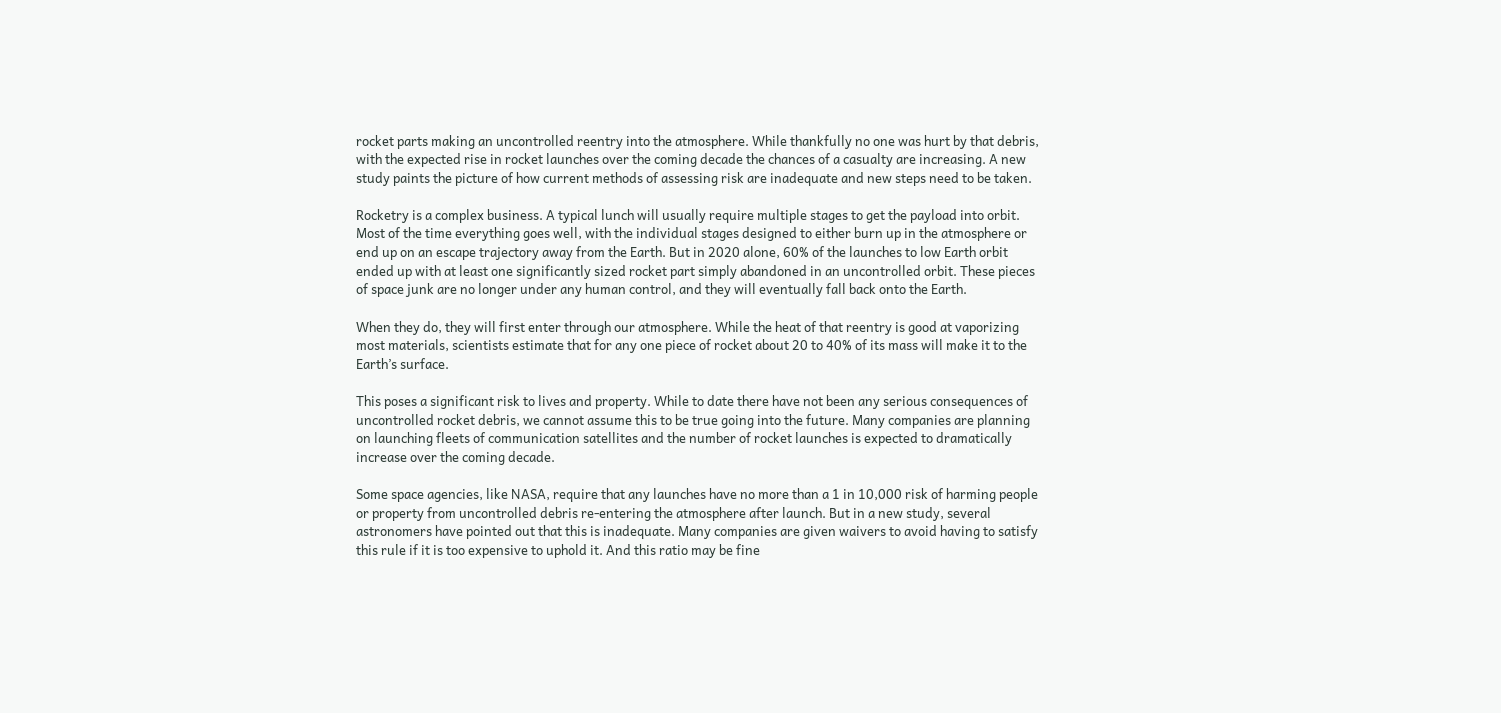rocket parts making an uncontrolled reentry into the atmosphere. While thankfully no one was hurt by that debris, with the expected rise in rocket launches over the coming decade the chances of a casualty are increasing. A new study paints the picture of how current methods of assessing risk are inadequate and new steps need to be taken.

Rocketry is a complex business. A typical lunch will usually require multiple stages to get the payload into orbit. Most of the time everything goes well, with the individual stages designed to either burn up in the atmosphere or end up on an escape trajectory away from the Earth. But in 2020 alone, 60% of the launches to low Earth orbit ended up with at least one significantly sized rocket part simply abandoned in an uncontrolled orbit. These pieces of space junk are no longer under any human control, and they will eventually fall back onto the Earth.

When they do, they will first enter through our atmosphere. While the heat of that reentry is good at vaporizing most materials, scientists estimate that for any one piece of rocket about 20 to 40% of its mass will make it to the Earth’s surface.

This poses a significant risk to lives and property. While to date there have not been any serious consequences of uncontrolled rocket debris, we cannot assume this to be true going into the future. Many companies are planning on launching fleets of communication satellites and the number of rocket launches is expected to dramatically increase over the coming decade.

Some space agencies, like NASA, require that any launches have no more than a 1 in 10,000 risk of harming people or property from uncontrolled debris re-entering the atmosphere after launch. But in a new study, several astronomers have pointed out that this is inadequate. Many companies are given waivers to avoid having to satisfy this rule if it is too expensive to uphold it. And this ratio may be fine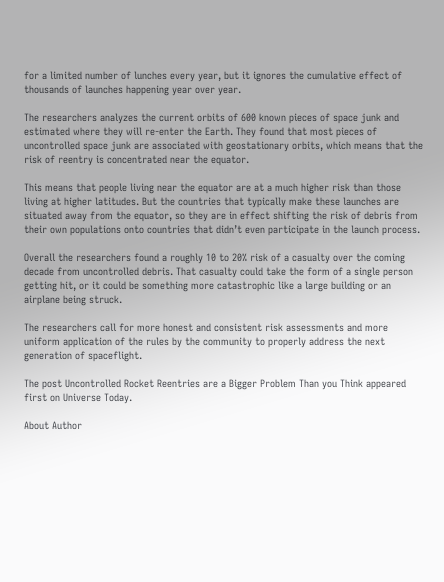for a limited number of lunches every year, but it ignores the cumulative effect of thousands of launches happening year over year.

The researchers analyzes the current orbits of 600 known pieces of space junk and estimated where they will re-enter the Earth. They found that most pieces of uncontrolled space junk are associated with geostationary orbits, which means that the risk of reentry is concentrated near the equator.

This means that people living near the equator are at a much higher risk than those living at higher latitudes. But the countries that typically make these launches are situated away from the equator, so they are in effect shifting the risk of debris from their own populations onto countries that didn’t even participate in the launch process.

Overall the researchers found a roughly 10 to 20% risk of a casualty over the coming decade from uncontrolled debris. That casualty could take the form of a single person getting hit, or it could be something more catastrophic like a large building or an airplane being struck.

The researchers call for more honest and consistent risk assessments and more uniform application of the rules by the community to properly address the next generation of spaceflight.

The post Uncontrolled Rocket Reentries are a Bigger Problem Than you Think appeared first on Universe Today.

About Author